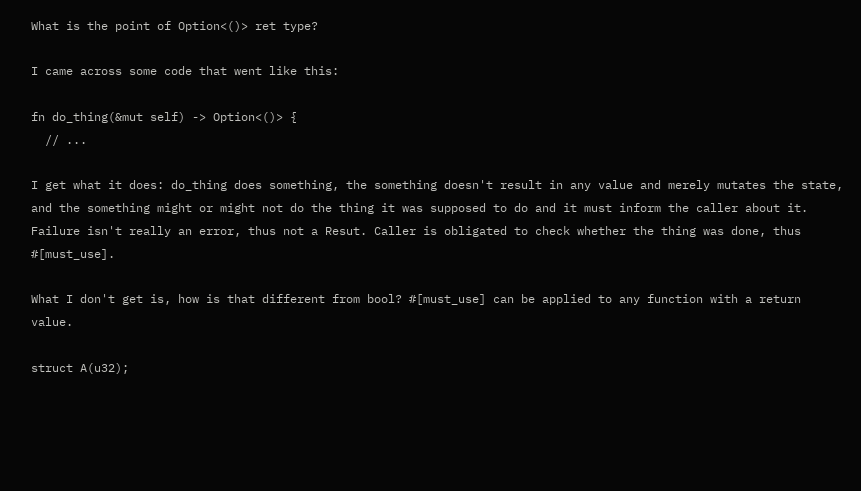What is the point of Option<()> ret type?

I came across some code that went like this:

fn do_thing(&mut self) -> Option<()> {
  // ...

I get what it does: do_thing does something, the something doesn't result in any value and merely mutates the state, and the something might or might not do the thing it was supposed to do and it must inform the caller about it. Failure isn't really an error, thus not a Resut. Caller is obligated to check whether the thing was done, thus #[must_use].

What I don't get is, how is that different from bool? #[must_use] can be applied to any function with a return value.

struct A(u32);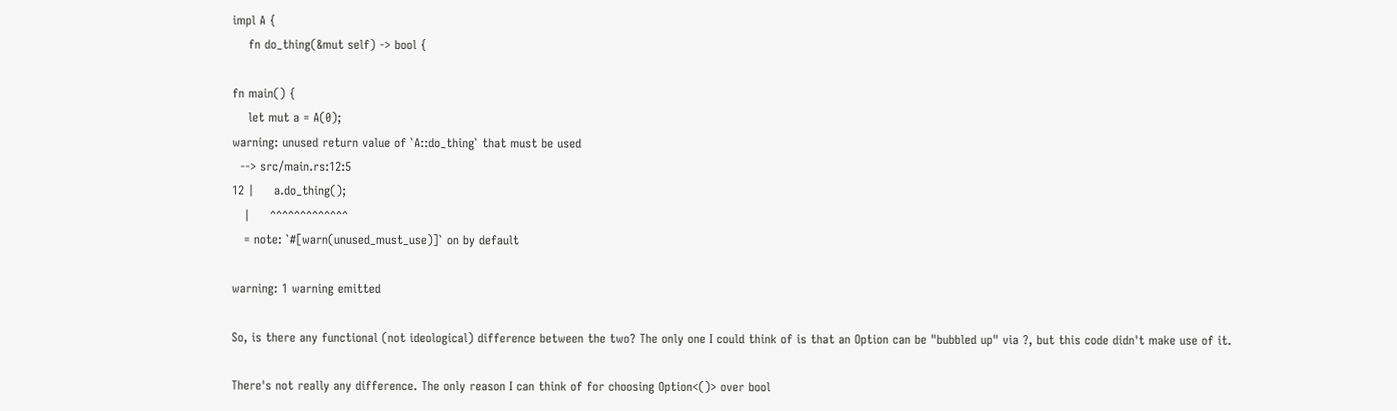impl A {
    fn do_thing(&mut self) -> bool {

fn main() {
    let mut a = A(0);
warning: unused return value of `A::do_thing` that must be used
  --> src/main.rs:12:5
12 |     a.do_thing();
   |     ^^^^^^^^^^^^^
   = note: `#[warn(unused_must_use)]` on by default

warning: 1 warning emitted

So, is there any functional (not ideological) difference between the two? The only one I could think of is that an Option can be "bubbled up" via ?, but this code didn't make use of it.

There's not really any difference. The only reason I can think of for choosing Option<()> over bool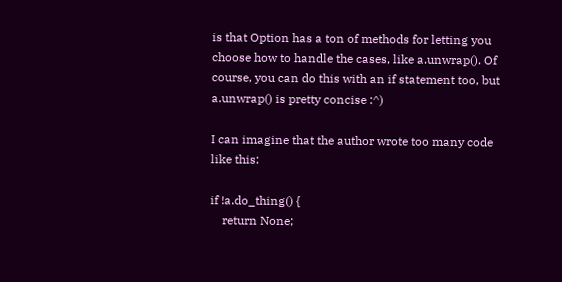is that Option has a ton of methods for letting you choose how to handle the cases, like a.unwrap(). Of course, you can do this with an if statement too, but a.unwrap() is pretty concise :^)

I can imagine that the author wrote too many code like this:

if !a.do_thing() {
    return None;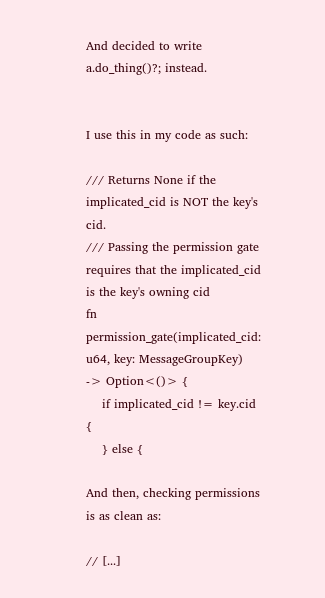And decided to write a.do_thing()?; instead.


I use this in my code as such:

/// Returns None if the implicated_cid is NOT the key's cid.
/// Passing the permission gate requires that the implicated_cid is the key's owning cid
fn permission_gate(implicated_cid: u64, key: MessageGroupKey) -> Option<()> {
    if implicated_cid != key.cid {
    } else {

And then, checking permissions is as clean as:

// [...]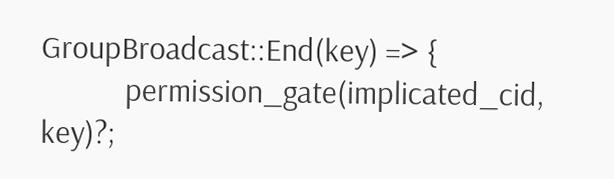GroupBroadcast::End(key) => {
            permission_gate(implicated_cid, key)?;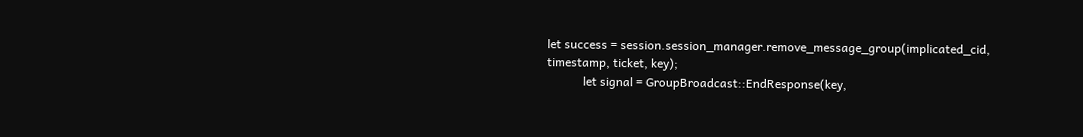let success = session.session_manager.remove_message_group(implicated_cid, timestamp, ticket, key);
            let signal = GroupBroadcast::EndResponse(key,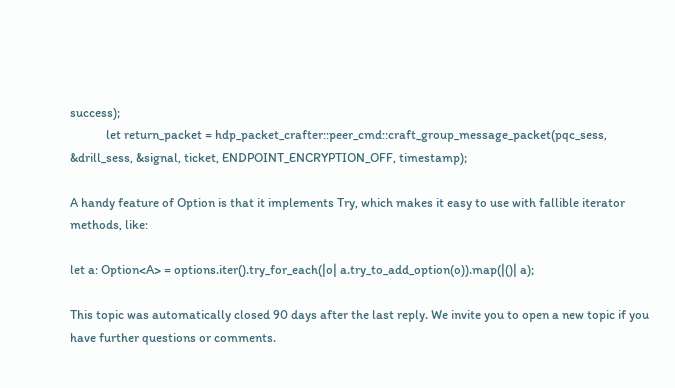success);
            let return_packet = hdp_packet_crafter::peer_cmd::craft_group_message_packet(pqc_sess, &drill_sess, &signal, ticket, ENDPOINT_ENCRYPTION_OFF, timestamp);

A handy feature of Option is that it implements Try, which makes it easy to use with fallible iterator methods, like:

let a: Option<A> = options.iter().try_for_each(|o| a.try_to_add_option(o)).map(|()| a);

This topic was automatically closed 90 days after the last reply. We invite you to open a new topic if you have further questions or comments.